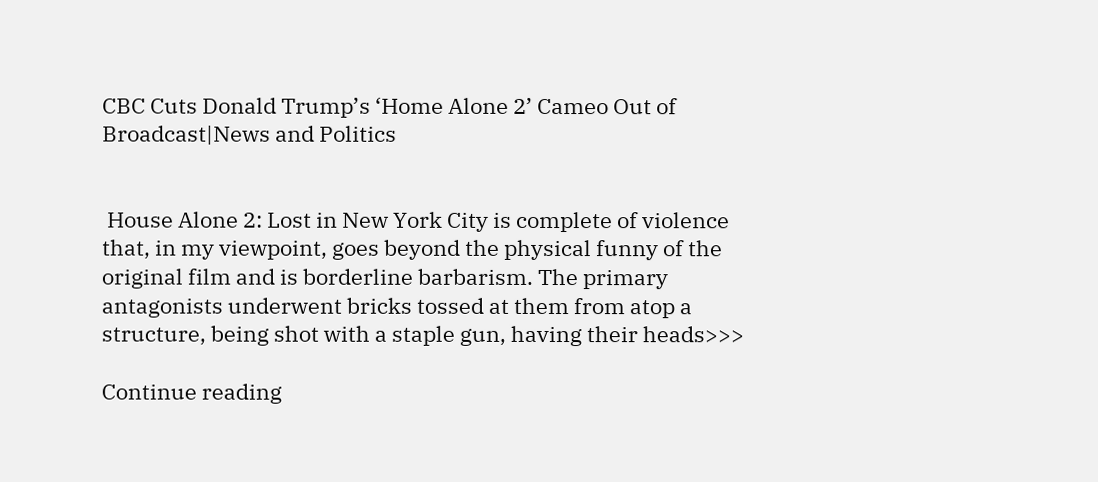CBC Cuts Donald Trump’s ‘Home Alone 2’ Cameo Out of Broadcast|News and Politics


 House Alone 2: Lost in New York City is complete of violence that, in my viewpoint, goes beyond the physical funny of the original film and is borderline barbarism. The primary antagonists underwent bricks tossed at them from atop a structure, being shot with a staple gun, having their heads>>>

Continue reading